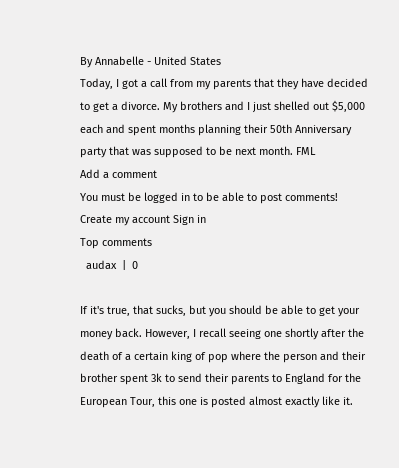By Annabelle - United States
Today, I got a call from my parents that they have decided to get a divorce. My brothers and I just shelled out $5,000 each and spent months planning their 50th Anniversary party that was supposed to be next month. FML
Add a comment
You must be logged in to be able to post comments!
Create my account Sign in
Top comments
  audax  |  0

If it's true, that sucks, but you should be able to get your money back. However, I recall seeing one shortly after the death of a certain king of pop where the person and their brother spent 3k to send their parents to England for the European Tour, this one is posted almost exactly like it.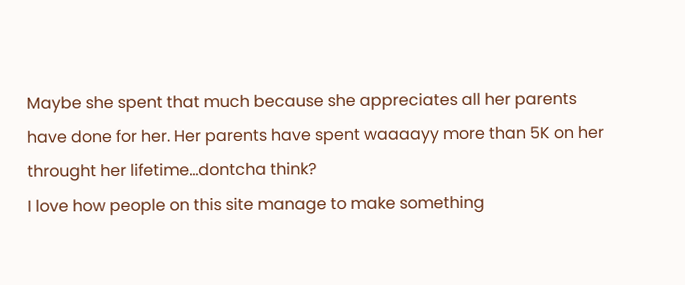Maybe she spent that much because she appreciates all her parents have done for her. Her parents have spent waaaayy more than 5K on her throught her lifetime...dontcha think?
I love how people on this site manage to make something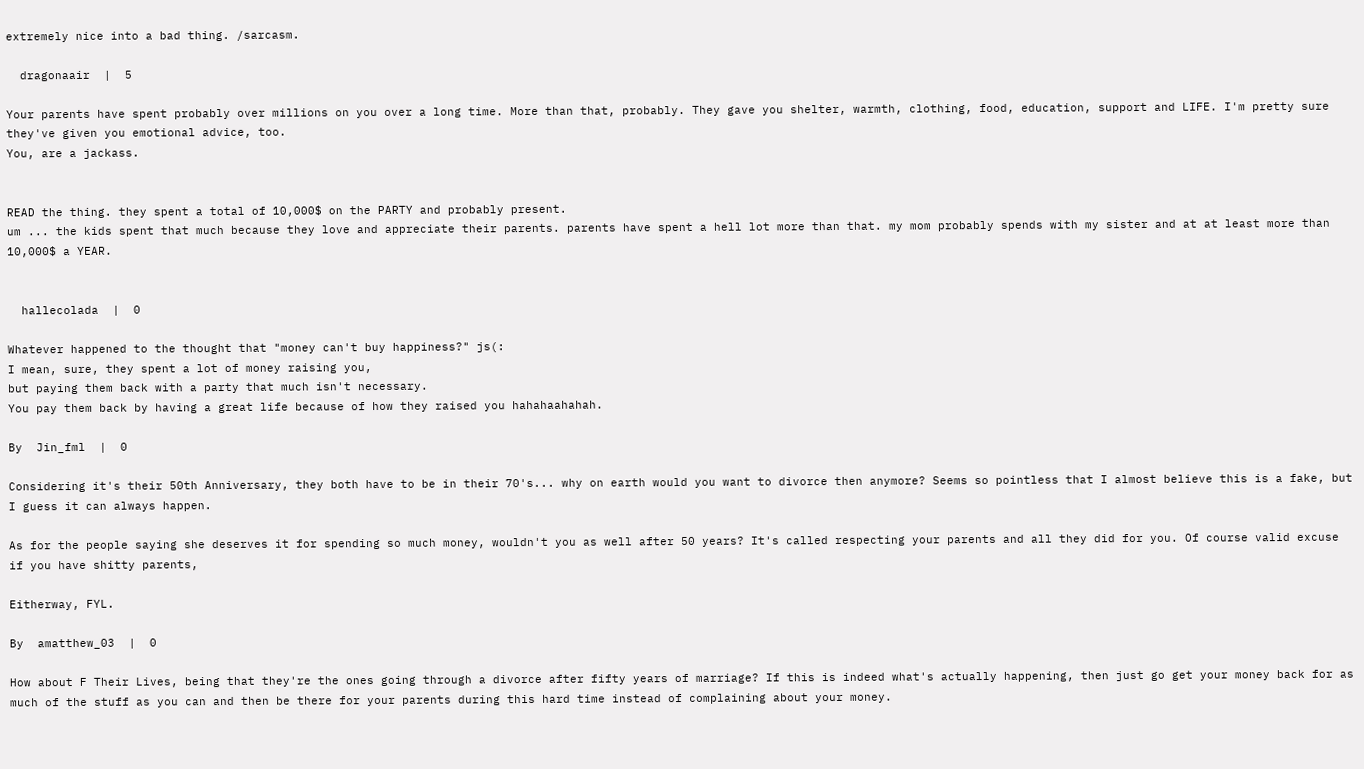extremely nice into a bad thing. /sarcasm.

  dragonaair  |  5

Your parents have spent probably over millions on you over a long time. More than that, probably. They gave you shelter, warmth, clothing, food, education, support and LIFE. I'm pretty sure they've given you emotional advice, too.
You, are a jackass.


READ the thing. they spent a total of 10,000$ on the PARTY and probably present.
um ... the kids spent that much because they love and appreciate their parents. parents have spent a hell lot more than that. my mom probably spends with my sister and at at least more than 10,000$ a YEAR.


  hallecolada  |  0

Whatever happened to the thought that "money can't buy happiness?" js(:
I mean, sure, they spent a lot of money raising you,
but paying them back with a party that much isn't necessary.
You pay them back by having a great life because of how they raised you hahahaahahah.

By  Jin_fml  |  0

Considering it's their 50th Anniversary, they both have to be in their 70's... why on earth would you want to divorce then anymore? Seems so pointless that I almost believe this is a fake, but I guess it can always happen.

As for the people saying she deserves it for spending so much money, wouldn't you as well after 50 years? It's called respecting your parents and all they did for you. Of course valid excuse if you have shitty parents,

Eitherway, FYL.

By  amatthew_03  |  0

How about F Their Lives, being that they're the ones going through a divorce after fifty years of marriage? If this is indeed what's actually happening, then just go get your money back for as much of the stuff as you can and then be there for your parents during this hard time instead of complaining about your money.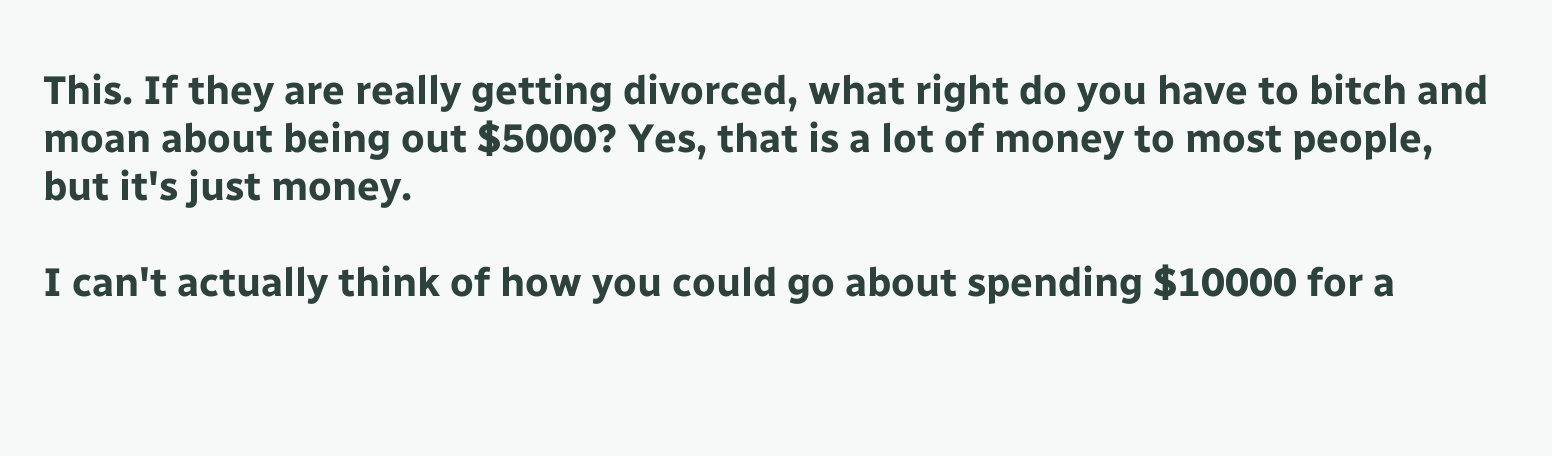This. If they are really getting divorced, what right do you have to bitch and moan about being out $5000? Yes, that is a lot of money to most people, but it's just money.

I can't actually think of how you could go about spending $10000 for a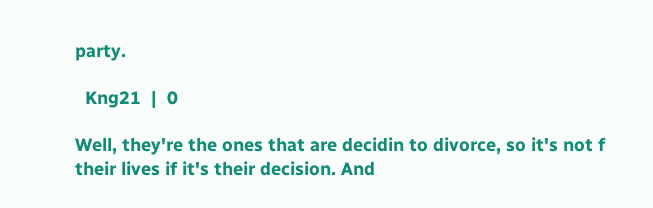party.

  Kng21  |  0

Well, they're the ones that are decidin to divorce, so it's not f their lives if it's their decision. And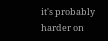it's probably harder on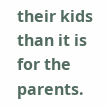their kids than it is for the parents.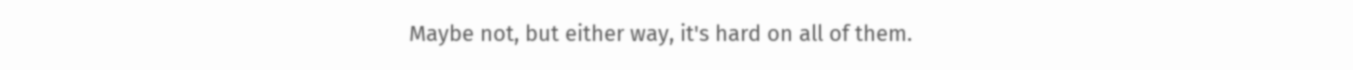Maybe not, but either way, it's hard on all of them.